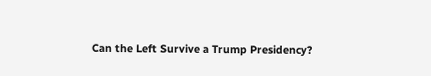Can the Left Survive a Trump Presidency?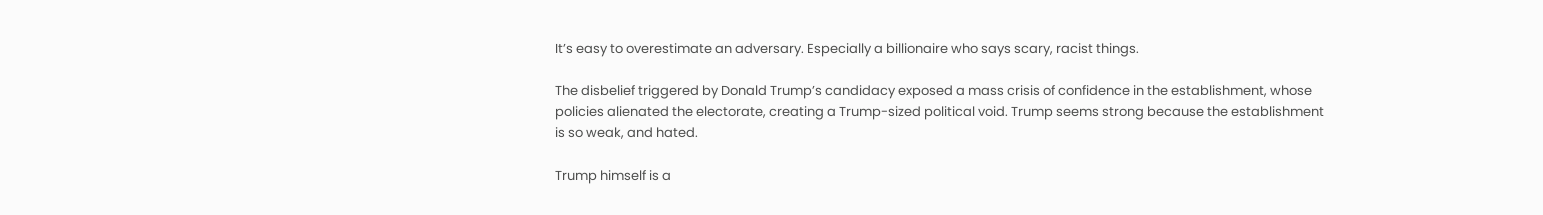It’s easy to overestimate an adversary. Especially a billionaire who says scary, racist things.

The disbelief triggered by Donald Trump’s candidacy exposed a mass crisis of confidence in the establishment, whose policies alienated the electorate, creating a Trump-sized political void. Trump seems strong because the establishment is so weak, and hated.

Trump himself is a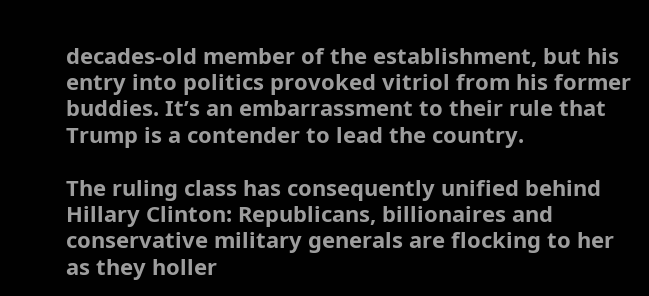decades-old member of the establishment, but his entry into politics provoked vitriol from his former buddies. It’s an embarrassment to their rule that Trump is a contender to lead the country.

The ruling class has consequently unified behind Hillary Clinton: Republicans, billionaires and conservative military generals are flocking to her as they holler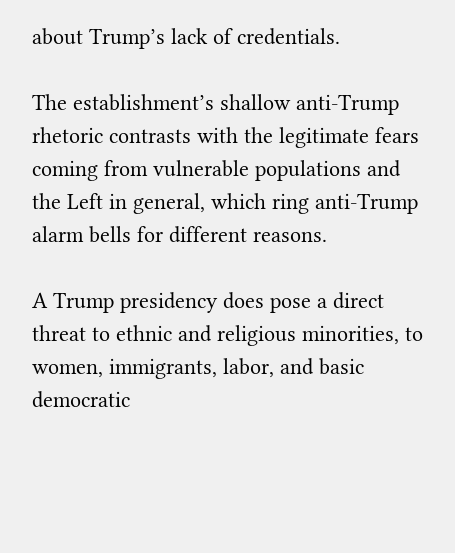about Trump’s lack of credentials.

The establishment’s shallow anti-Trump rhetoric contrasts with the legitimate fears coming from vulnerable populations and the Left in general, which ring anti-Trump alarm bells for different reasons.

A Trump presidency does pose a direct threat to ethnic and religious minorities, to women, immigrants, labor, and basic democratic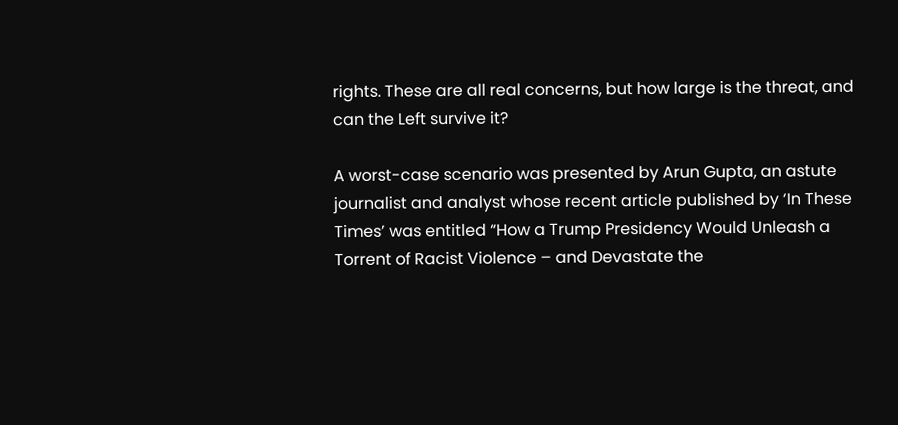rights. These are all real concerns, but how large is the threat, and can the Left survive it?

A worst-case scenario was presented by Arun Gupta, an astute journalist and analyst whose recent article published by ‘In These Times’ was entitled “How a Trump Presidency Would Unleash a Torrent of Racist Violence – and Devastate the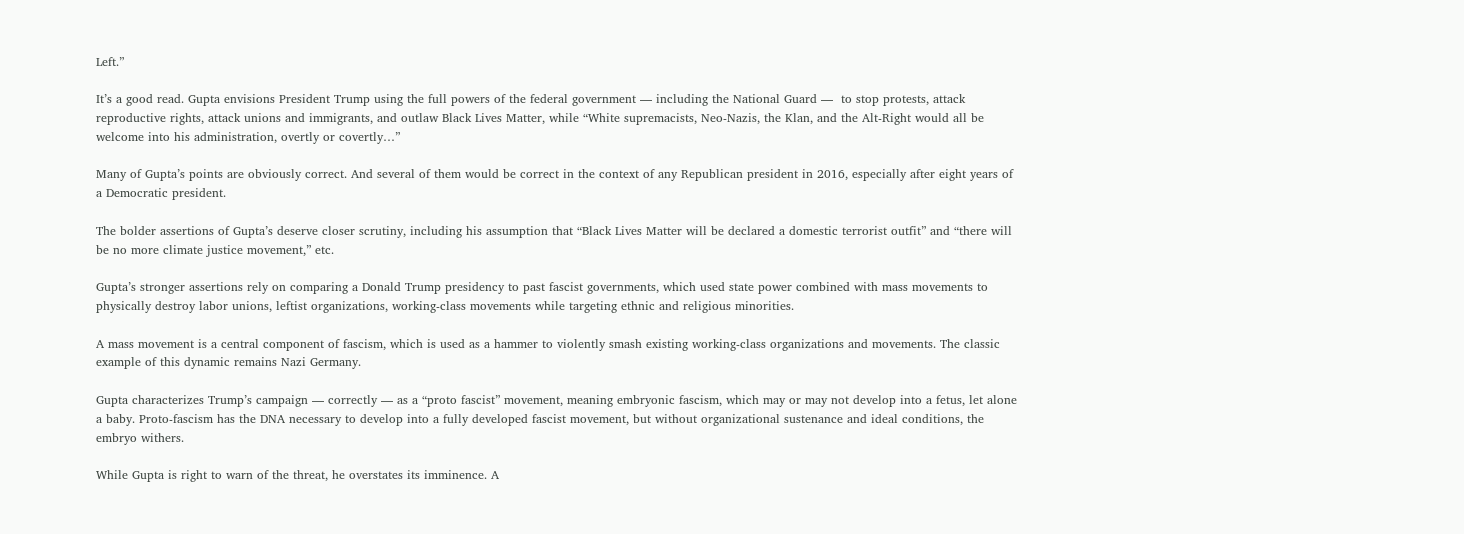Left.”

It’s a good read. Gupta envisions President Trump using the full powers of the federal government — including the National Guard —  to stop protests, attack reproductive rights, attack unions and immigrants, and outlaw Black Lives Matter, while “White supremacists, Neo-Nazis, the Klan, and the Alt-Right would all be welcome into his administration, overtly or covertly…”

Many of Gupta’s points are obviously correct. And several of them would be correct in the context of any Republican president in 2016, especially after eight years of a Democratic president.

The bolder assertions of Gupta’s deserve closer scrutiny, including his assumption that “Black Lives Matter will be declared a domestic terrorist outfit” and “there will be no more climate justice movement,” etc.

Gupta’s stronger assertions rely on comparing a Donald Trump presidency to past fascist governments, which used state power combined with mass movements to physically destroy labor unions, leftist organizations, working-class movements while targeting ethnic and religious minorities.

A mass movement is a central component of fascism, which is used as a hammer to violently smash existing working-class organizations and movements. The classic example of this dynamic remains Nazi Germany.

Gupta characterizes Trump’s campaign — correctly — as a “proto fascist” movement, meaning embryonic fascism, which may or may not develop into a fetus, let alone a baby. Proto-fascism has the DNA necessary to develop into a fully developed fascist movement, but without organizational sustenance and ideal conditions, the embryo withers.

While Gupta is right to warn of the threat, he overstates its imminence. A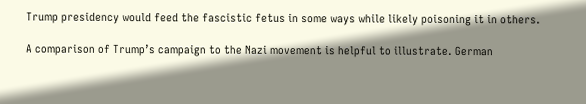Trump presidency would feed the fascistic fetus in some ways while likely poisoning it in others.

A comparison of Trump’s campaign to the Nazi movement is helpful to illustrate. German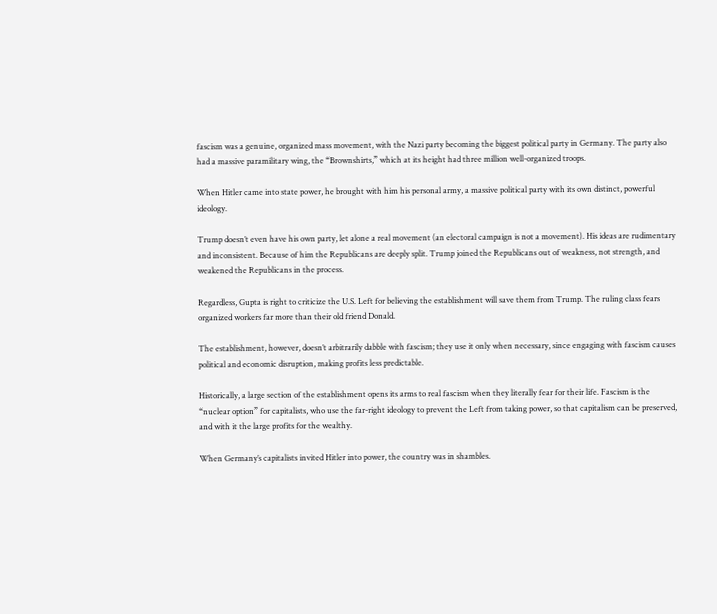fascism was a genuine, organized mass movement, with the Nazi party becoming the biggest political party in Germany. The party also had a massive paramilitary wing, the “Brownshirts,” which at its height had three million well-organized troops.

When Hitler came into state power, he brought with him his personal army, a massive political party with its own distinct, powerful ideology.

Trump doesn’t even have his own party, let alone a real movement (an electoral campaign is not a movement). His ideas are rudimentary and inconsistent. Because of him the Republicans are deeply split. Trump joined the Republicans out of weakness, not strength, and weakened the Republicans in the process.

Regardless, Gupta is right to criticize the U.S. Left for believing the establishment will save them from Trump. The ruling class fears organized workers far more than their old friend Donald.

The establishment, however, doesn’t arbitrarily dabble with fascism; they use it only when necessary, since engaging with fascism causes political and economic disruption, making profits less predictable.

Historically, a large section of the establishment opens its arms to real fascism when they literally fear for their life. Fascism is the “nuclear option” for capitalists, who use the far-right ideology to prevent the Left from taking power, so that capitalism can be preserved, and with it the large profits for the wealthy.

When Germany’s capitalists invited Hitler into power, the country was in shambles.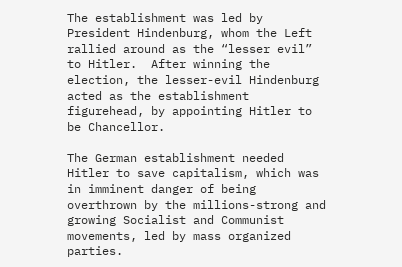The establishment was led by President Hindenburg, whom the Left rallied around as the “lesser evil” to Hitler.  After winning the election, the lesser-evil Hindenburg acted as the establishment figurehead, by appointing Hitler to be Chancellor.

The German establishment needed Hitler to save capitalism, which was in imminent danger of being overthrown by the millions-strong and growing Socialist and Communist movements, led by mass organized parties.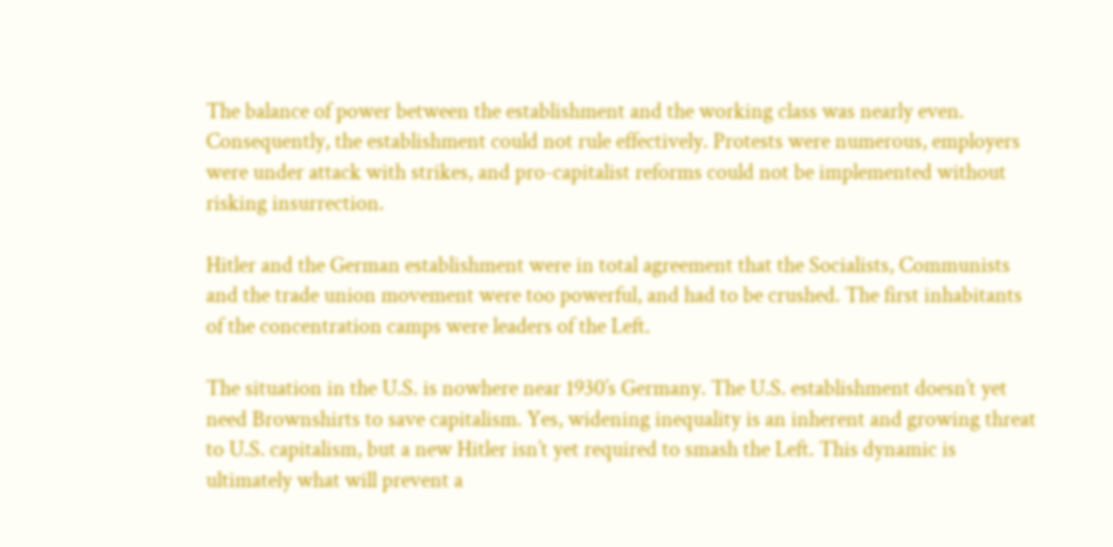The balance of power between the establishment and the working class was nearly even. Consequently, the establishment could not rule effectively. Protests were numerous, employers were under attack with strikes, and pro-capitalist reforms could not be implemented without risking insurrection.

Hitler and the German establishment were in total agreement that the Socialists, Communists and the trade union movement were too powerful, and had to be crushed. The first inhabitants of the concentration camps were leaders of the Left.

The situation in the U.S. is nowhere near 1930’s Germany. The U.S. establishment doesn’t yet need Brownshirts to save capitalism. Yes, widening inequality is an inherent and growing threat to U.S. capitalism, but a new Hitler isn’t yet required to smash the Left. This dynamic is ultimately what will prevent a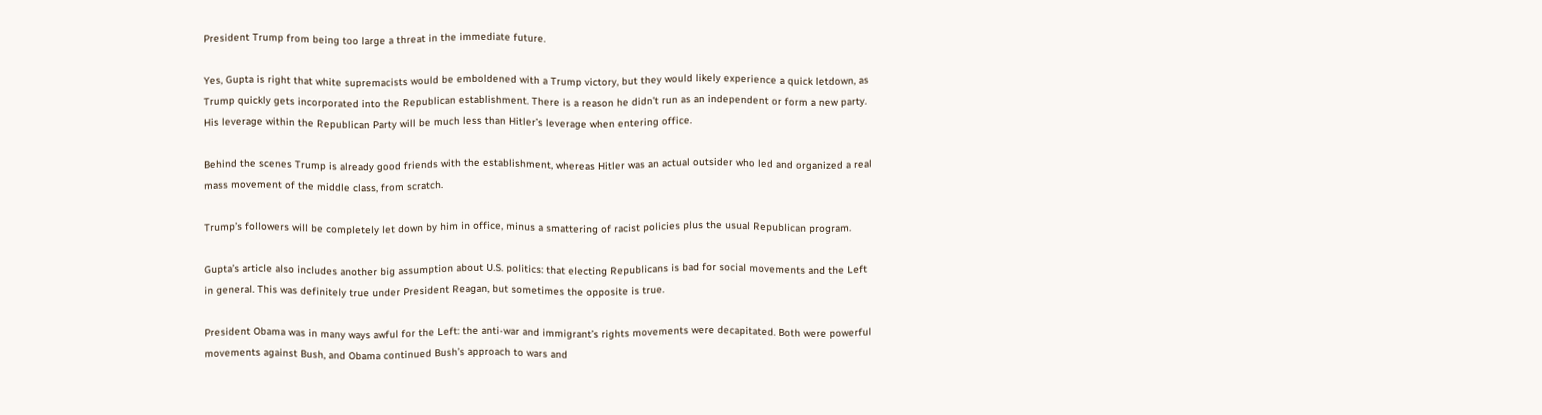President Trump from being too large a threat in the immediate future.

Yes, Gupta is right that white supremacists would be emboldened with a Trump victory, but they would likely experience a quick letdown, as Trump quickly gets incorporated into the Republican establishment. There is a reason he didn’t run as an independent or form a new party. His leverage within the Republican Party will be much less than Hitler’s leverage when entering office.

Behind the scenes Trump is already good friends with the establishment, whereas Hitler was an actual outsider who led and organized a real mass movement of the middle class, from scratch.

Trump’s followers will be completely let down by him in office, minus a smattering of racist policies plus the usual Republican program.

Gupta’s article also includes another big assumption about U.S. politics: that electing Republicans is bad for social movements and the Left in general. This was definitely true under President Reagan, but sometimes the opposite is true.

President Obama was in many ways awful for the Left: the anti-war and immigrant’s rights movements were decapitated. Both were powerful movements against Bush, and Obama continued Bush’s approach to wars and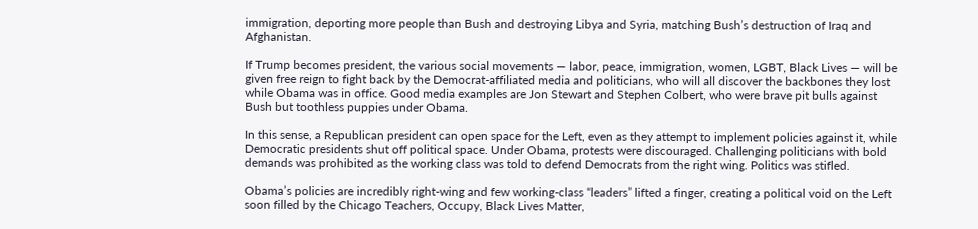immigration, deporting more people than Bush and destroying Libya and Syria, matching Bush’s destruction of Iraq and Afghanistan.

If Trump becomes president, the various social movements — labor, peace, immigration, women, LGBT, Black Lives — will be given free reign to fight back by the Democrat-affiliated media and politicians, who will all discover the backbones they lost while Obama was in office. Good media examples are Jon Stewart and Stephen Colbert, who were brave pit bulls against Bush but toothless puppies under Obama.

In this sense, a Republican president can open space for the Left, even as they attempt to implement policies against it, while Democratic presidents shut off political space. Under Obama, protests were discouraged. Challenging politicians with bold demands was prohibited as the working class was told to defend Democrats from the right wing. Politics was stifled.

Obama’s policies are incredibly right-wing and few working-class “leaders” lifted a finger, creating a political void on the Left soon filled by the Chicago Teachers, Occupy, Black Lives Matter,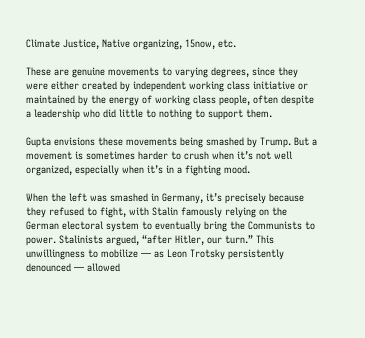Climate Justice, Native organizing, 15now, etc.

These are genuine movements to varying degrees, since they were either created by independent working class initiative or maintained by the energy of working class people, often despite a leadership who did little to nothing to support them.

Gupta envisions these movements being smashed by Trump. But a movement is sometimes harder to crush when it’s not well organized, especially when it’s in a fighting mood.

When the left was smashed in Germany, it’s precisely because they refused to fight, with Stalin famously relying on the German electoral system to eventually bring the Communists to power. Stalinists argued, “after Hitler, our turn.” This unwillingness to mobilize — as Leon Trotsky persistently denounced — allowed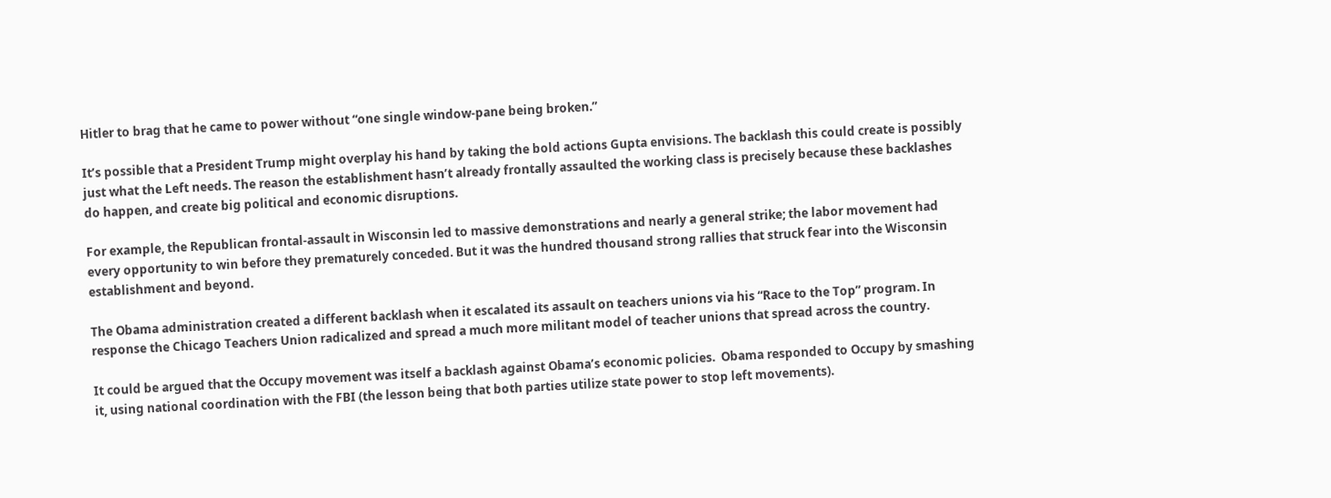Hitler to brag that he came to power without “one single window-pane being broken.”

It’s possible that a President Trump might overplay his hand by taking the bold actions Gupta envisions. The backlash this could create is possibly just what the Left needs. The reason the establishment hasn’t already frontally assaulted the working class is precisely because these backlashes do happen, and create big political and economic disruptions.

For example, the Republican frontal-assault in Wisconsin led to massive demonstrations and nearly a general strike; the labor movement had every opportunity to win before they prematurely conceded. But it was the hundred thousand strong rallies that struck fear into the Wisconsin establishment and beyond.

The Obama administration created a different backlash when it escalated its assault on teachers unions via his “Race to the Top” program. In response the Chicago Teachers Union radicalized and spread a much more militant model of teacher unions that spread across the country.

It could be argued that the Occupy movement was itself a backlash against Obama’s economic policies.  Obama responded to Occupy by smashing it, using national coordination with the FBI (the lesson being that both parties utilize state power to stop left movements).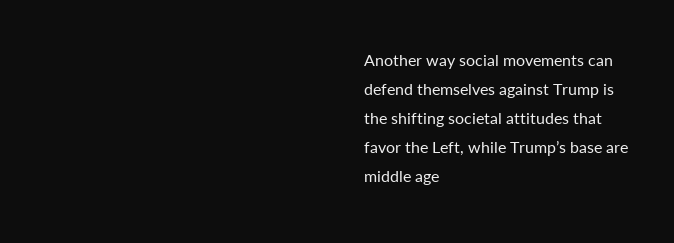Another way social movements can defend themselves against Trump is the shifting societal attitudes that favor the Left, while Trump’s base are middle age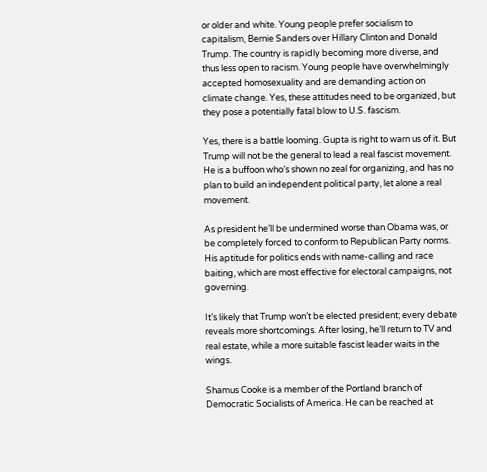or older and white. Young people prefer socialism to capitalism, Bernie Sanders over Hillary Clinton and Donald Trump. The country is rapidly becoming more diverse, and thus less open to racism. Young people have overwhelmingly accepted homosexuality and are demanding action on climate change. Yes, these attitudes need to be organized, but they pose a potentially fatal blow to U.S. fascism.

Yes, there is a battle looming. Gupta is right to warn us of it. But Trump will not be the general to lead a real fascist movement. He is a buffoon who’s shown no zeal for organizing, and has no plan to build an independent political party, let alone a real movement.

As president he’ll be undermined worse than Obama was, or be completely forced to conform to Republican Party norms. His aptitude for politics ends with name-calling and race baiting, which are most effective for electoral campaigns, not governing.

It’s likely that Trump won’t be elected president; every debate reveals more shortcomings. After losing, he’ll return to TV and real estate, while a more suitable fascist leader waits in the wings.

Shamus Cooke is a member of the Portland branch of Democratic Socialists of America. He can be reached at